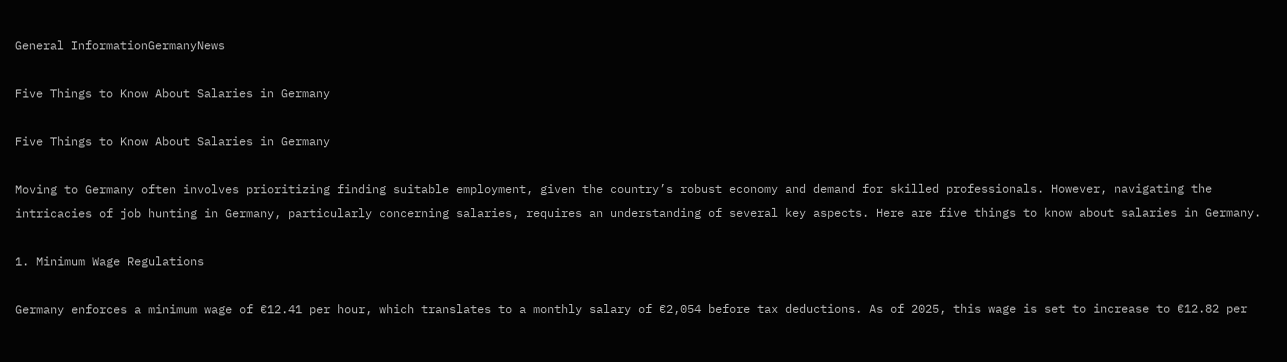General InformationGermanyNews

Five Things to Know About Salaries in Germany

Five Things to Know About Salaries in Germany

Moving to Germany often involves prioritizing finding suitable employment, given the country’s robust economy and demand for skilled professionals. However, navigating the intricacies of job hunting in Germany, particularly concerning salaries, requires an understanding of several key aspects. Here are five things to know about salaries in Germany.

1. Minimum Wage Regulations

Germany enforces a minimum wage of €12.41 per hour, which translates to a monthly salary of €2,054 before tax deductions. As of 2025, this wage is set to increase to €12.82 per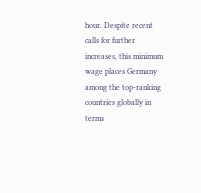hour. Despite recent calls for further increases, this minimum wage places Germany among the top-ranking countries globally in terms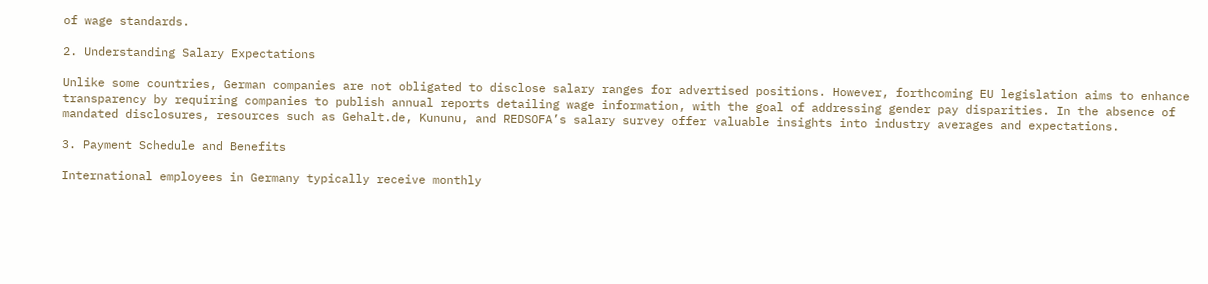of wage standards.

2. Understanding Salary Expectations

Unlike some countries, German companies are not obligated to disclose salary ranges for advertised positions. However, forthcoming EU legislation aims to enhance transparency by requiring companies to publish annual reports detailing wage information, with the goal of addressing gender pay disparities. In the absence of mandated disclosures, resources such as Gehalt.de, Kununu, and REDSOFA’s salary survey offer valuable insights into industry averages and expectations.

3. Payment Schedule and Benefits

International employees in Germany typically receive monthly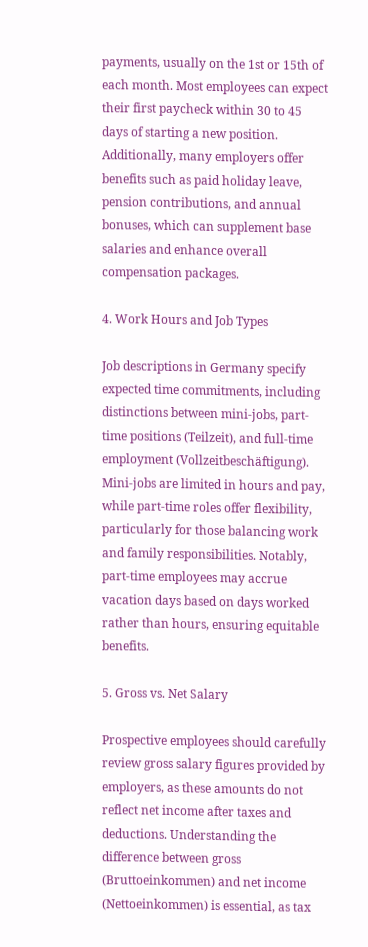payments, usually on the 1st or 15th of each month. Most employees can expect their first paycheck within 30 to 45 days of starting a new position. Additionally, many employers offer benefits such as paid holiday leave, pension contributions, and annual bonuses, which can supplement base salaries and enhance overall compensation packages.

4. Work Hours and Job Types

Job descriptions in Germany specify expected time commitments, including distinctions between mini-jobs, part-time positions (Teilzeit), and full-time employment (Vollzeitbeschäftigung). Mini-jobs are limited in hours and pay, while part-time roles offer flexibility, particularly for those balancing work and family responsibilities. Notably, part-time employees may accrue vacation days based on days worked rather than hours, ensuring equitable benefits.

5. Gross vs. Net Salary

Prospective employees should carefully review gross salary figures provided by employers, as these amounts do not reflect net income after taxes and deductions. Understanding the difference between gross (Bruttoeinkommen) and net income (Nettoeinkommen) is essential, as tax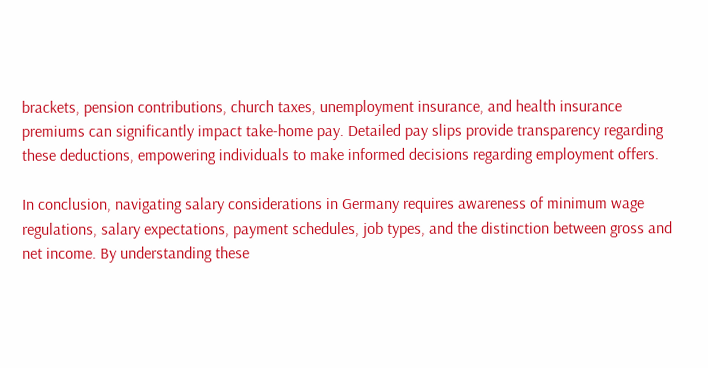brackets, pension contributions, church taxes, unemployment insurance, and health insurance premiums can significantly impact take-home pay. Detailed pay slips provide transparency regarding these deductions, empowering individuals to make informed decisions regarding employment offers.

In conclusion, navigating salary considerations in Germany requires awareness of minimum wage regulations, salary expectations, payment schedules, job types, and the distinction between gross and net income. By understanding these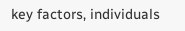key factors, individuals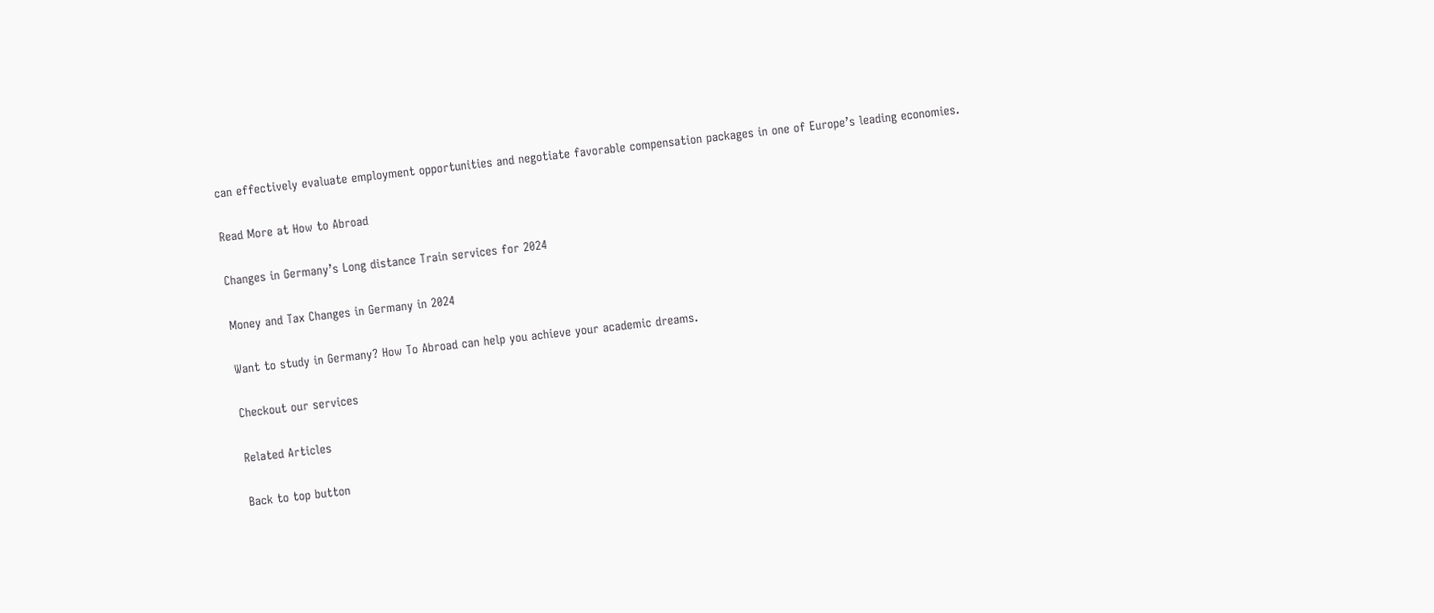can effectively evaluate employment opportunities and negotiate favorable compensation packages in one of Europe’s leading economies.

Read More at How to Abroad

Changes in Germany’s Long distance Train services for 2024

Money and Tax Changes in Germany in 2024

Want to study in Germany? How To Abroad can help you achieve your academic dreams.

Checkout our services

Related Articles

Back to top button